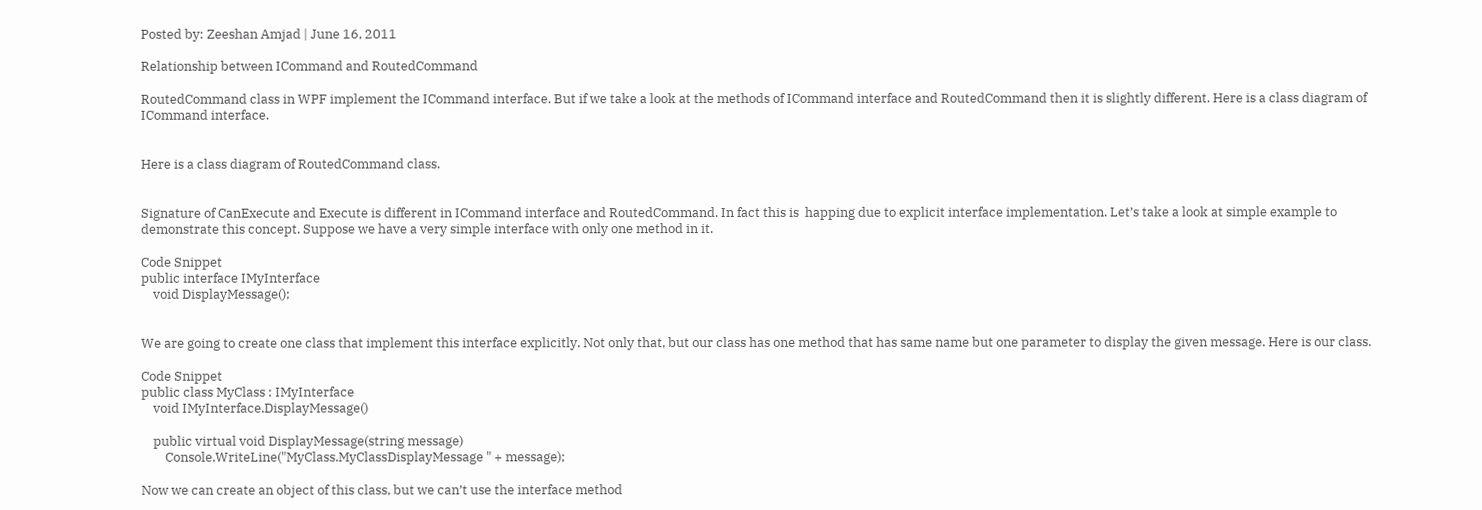Posted by: Zeeshan Amjad | June 16, 2011

Relationship between ICommand and RoutedCommand

RoutedCommand class in WPF implement the ICommand interface. But if we take a look at the methods of ICommand interface and RoutedCommand then it is slightly different. Here is a class diagram of ICommand interface.


Here is a class diagram of RoutedCommand class.


Signature of CanExecute and Execute is different in ICommand interface and RoutedCommand. In fact this is  happing due to explicit interface implementation. Let’s take a look at simple example to demonstrate this concept. Suppose we have a very simple interface with only one method in it.

Code Snippet
public interface IMyInterface
    void DisplayMessage();


We are going to create one class that implement this interface explicitly. Not only that, but our class has one method that has same name but one parameter to display the given message. Here is our class.

Code Snippet
public class MyClass : IMyInterface
    void IMyInterface.DisplayMessage()

    public virtual void DisplayMessage(string message)
        Console.WriteLine("MyClass.MyClassDisplayMessage " + message);

Now we can create an object of this class, but we can’t use the interface method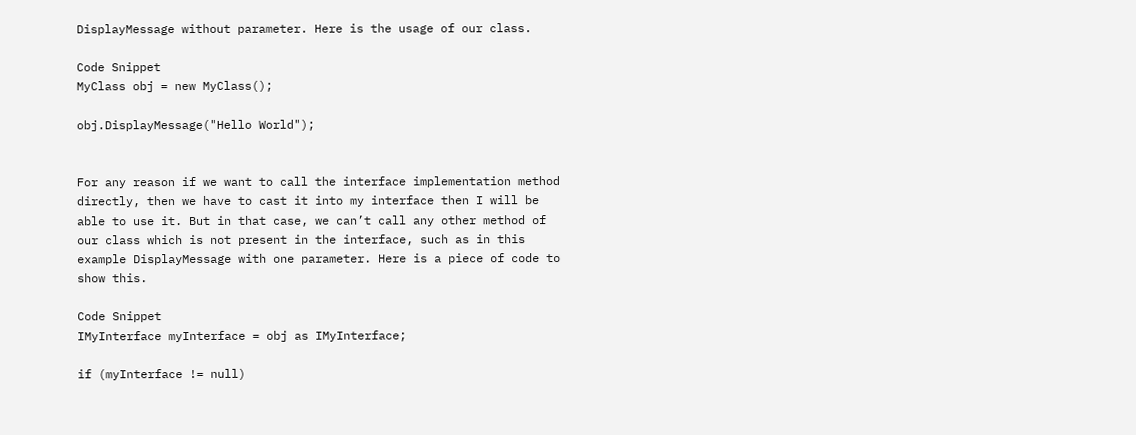DisplayMessage without parameter. Here is the usage of our class.

Code Snippet
MyClass obj = new MyClass();

obj.DisplayMessage("Hello World");


For any reason if we want to call the interface implementation method directly, then we have to cast it into my interface then I will be able to use it. But in that case, we can’t call any other method of our class which is not present in the interface, such as in this example DisplayMessage with one parameter. Here is a piece of code to show this.

Code Snippet
IMyInterface myInterface = obj as IMyInterface;

if (myInterface != null)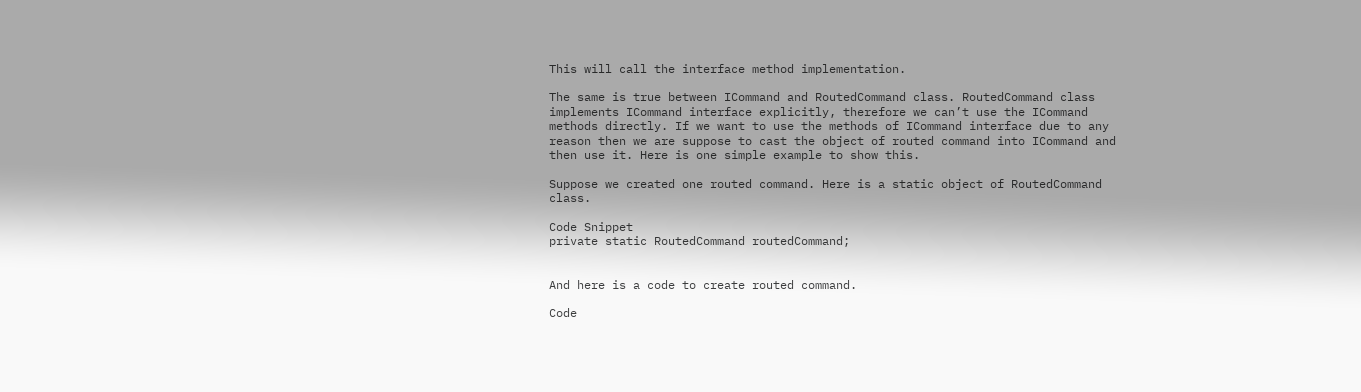This will call the interface method implementation.

The same is true between ICommand and RoutedCommand class. RoutedCommand class implements ICommand interface explicitly, therefore we can’t use the ICommand methods directly. If we want to use the methods of ICommand interface due to any reason then we are suppose to cast the object of routed command into ICommand and then use it. Here is one simple example to show this.

Suppose we created one routed command. Here is a static object of RoutedCommand class.

Code Snippet
private static RoutedCommand routedCommand;


And here is a code to create routed command.

Code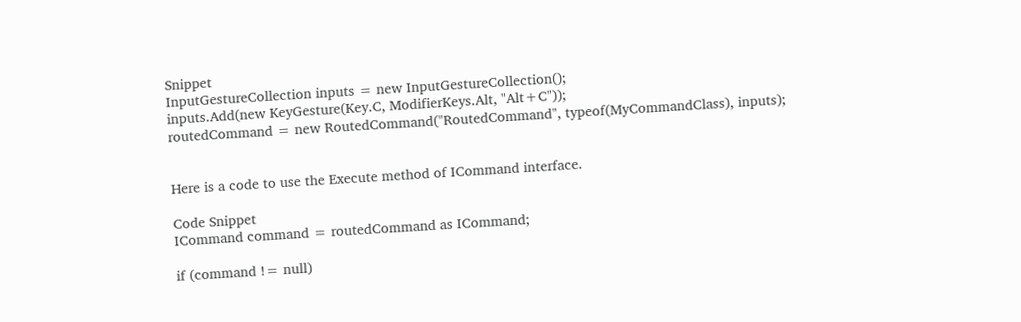Snippet
InputGestureCollection inputs = new InputGestureCollection();
inputs.Add(new KeyGesture(Key.C, ModifierKeys.Alt, "Alt+C"));
routedCommand = new RoutedCommand("RoutedCommand", typeof(MyCommandClass), inputs);


Here is a code to use the Execute method of ICommand interface.

Code Snippet
ICommand command = routedCommand as ICommand;

if (command != null)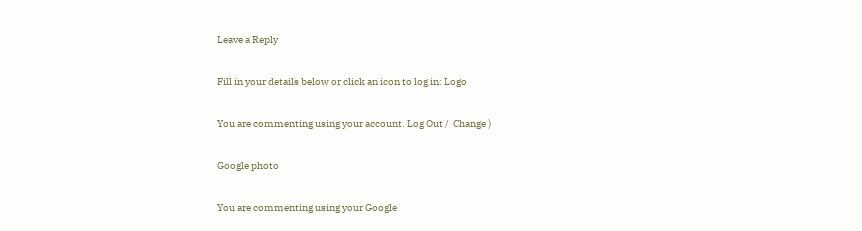Leave a Reply

Fill in your details below or click an icon to log in: Logo

You are commenting using your account. Log Out /  Change )

Google photo

You are commenting using your Google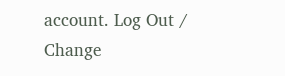account. Log Out /  Change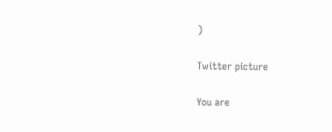)

Twitter picture

You are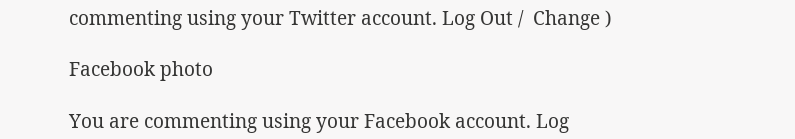commenting using your Twitter account. Log Out /  Change )

Facebook photo

You are commenting using your Facebook account. Log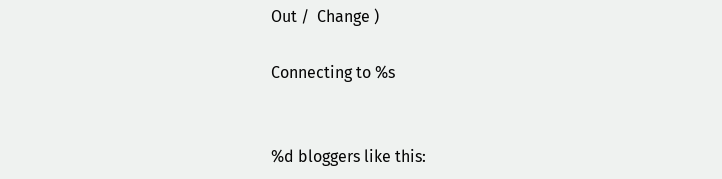Out /  Change )

Connecting to %s


%d bloggers like this: